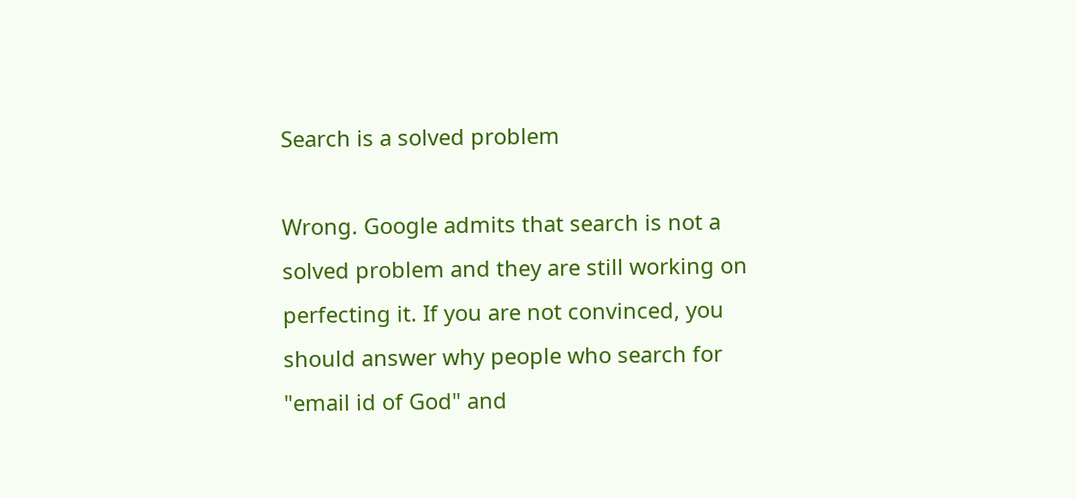Search is a solved problem

Wrong. Google admits that search is not a solved problem and they are still working on perfecting it. If you are not convinced, you should answer why people who search for "email id of God" and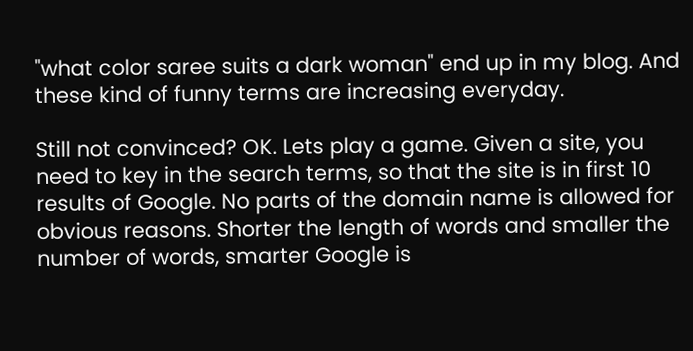"what color saree suits a dark woman" end up in my blog. And these kind of funny terms are increasing everyday.

Still not convinced? OK. Lets play a game. Given a site, you need to key in the search terms, so that the site is in first 10 results of Google. No parts of the domain name is allowed for obvious reasons. Shorter the length of words and smaller the number of words, smarter Google is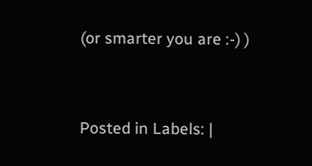(or smarter you are :-) )


Posted in Labels: |